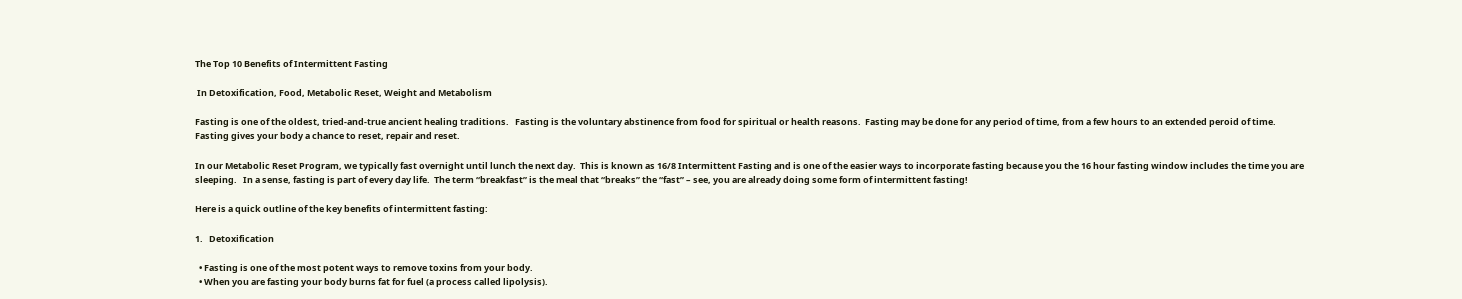The Top 10 Benefits of Intermittent Fasting

 In Detoxification, Food, Metabolic Reset, Weight and Metabolism

Fasting is one of the oldest, tried-and-true ancient healing traditions.   Fasting is the voluntary abstinence from food for spiritual or health reasons.  Fasting may be done for any period of time, from a few hours to an extended peroid of time.   Fasting gives your body a chance to reset, repair and reset.

In our Metabolic Reset Program, we typically fast overnight until lunch the next day.  This is known as 16/8 Intermittent Fasting and is one of the easier ways to incorporate fasting because you the 16 hour fasting window includes the time you are sleeping.   In a sense, fasting is part of every day life.  The term “breakfast” is the meal that “breaks” the “fast” – see, you are already doing some form of intermittent fasting!

Here is a quick outline of the key benefits of intermittent fasting:

1.   Detoxification

  • Fasting is one of the most potent ways to remove toxins from your body.
  • When you are fasting your body burns fat for fuel (a process called lipolysis).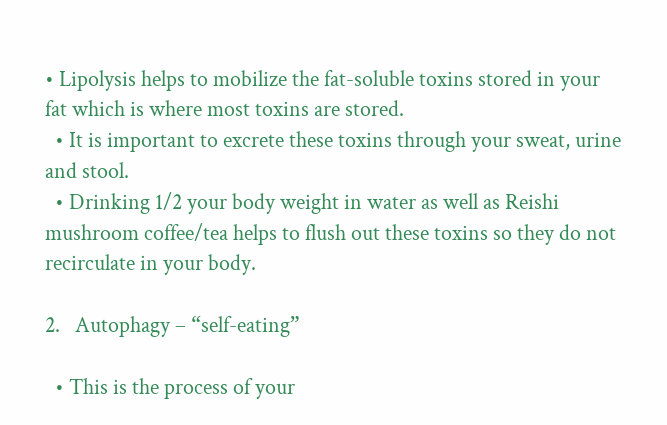• Lipolysis helps to mobilize the fat-soluble toxins stored in your fat which is where most toxins are stored.
  • It is important to excrete these toxins through your sweat, urine and stool.
  • Drinking 1/2 your body weight in water as well as Reishi mushroom coffee/tea helps to flush out these toxins so they do not recirculate in your body.

2.   Autophagy – “self-eating”

  • This is the process of your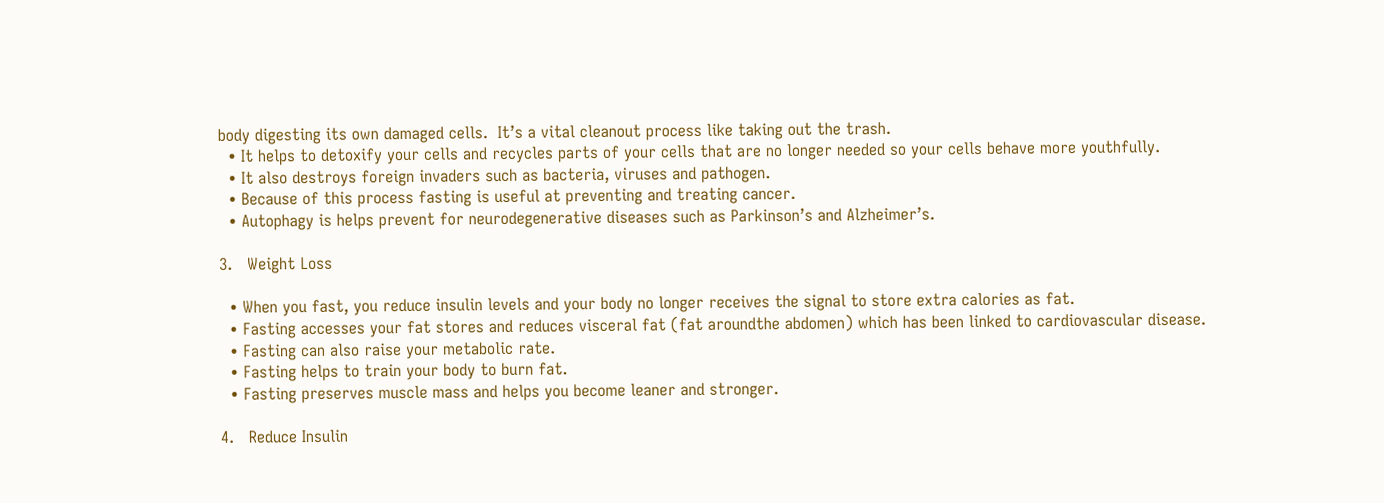body digesting its own damaged cells.  It’s a vital cleanout process like taking out the trash.
  • It helps to detoxify your cells and recycles parts of your cells that are no longer needed so your cells behave more youthfully.
  • It also destroys foreign invaders such as bacteria, viruses and pathogen.
  • Because of this process fasting is useful at preventing and treating cancer.
  • Autophagy is helps prevent for neurodegenerative diseases such as Parkinson’s and Alzheimer’s.

3.   Weight Loss

  • When you fast, you reduce insulin levels and your body no longer receives the signal to store extra calories as fat.
  • Fasting accesses your fat stores and reduces visceral fat (fat aroundthe abdomen) which has been linked to cardiovascular disease.
  • Fasting can also raise your metabolic rate.
  • Fasting helps to train your body to burn fat.
  • Fasting preserves muscle mass and helps you become leaner and stronger.

4.   Reduce Insulin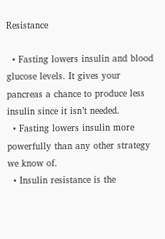Resistance

  • Fasting lowers insulin and blood glucose levels. It gives your pancreas a chance to produce less insulin since it isn’t needed.
  • Fasting lowers insulin more powerfully than any other strategy we know of.
  • Insulin resistance is the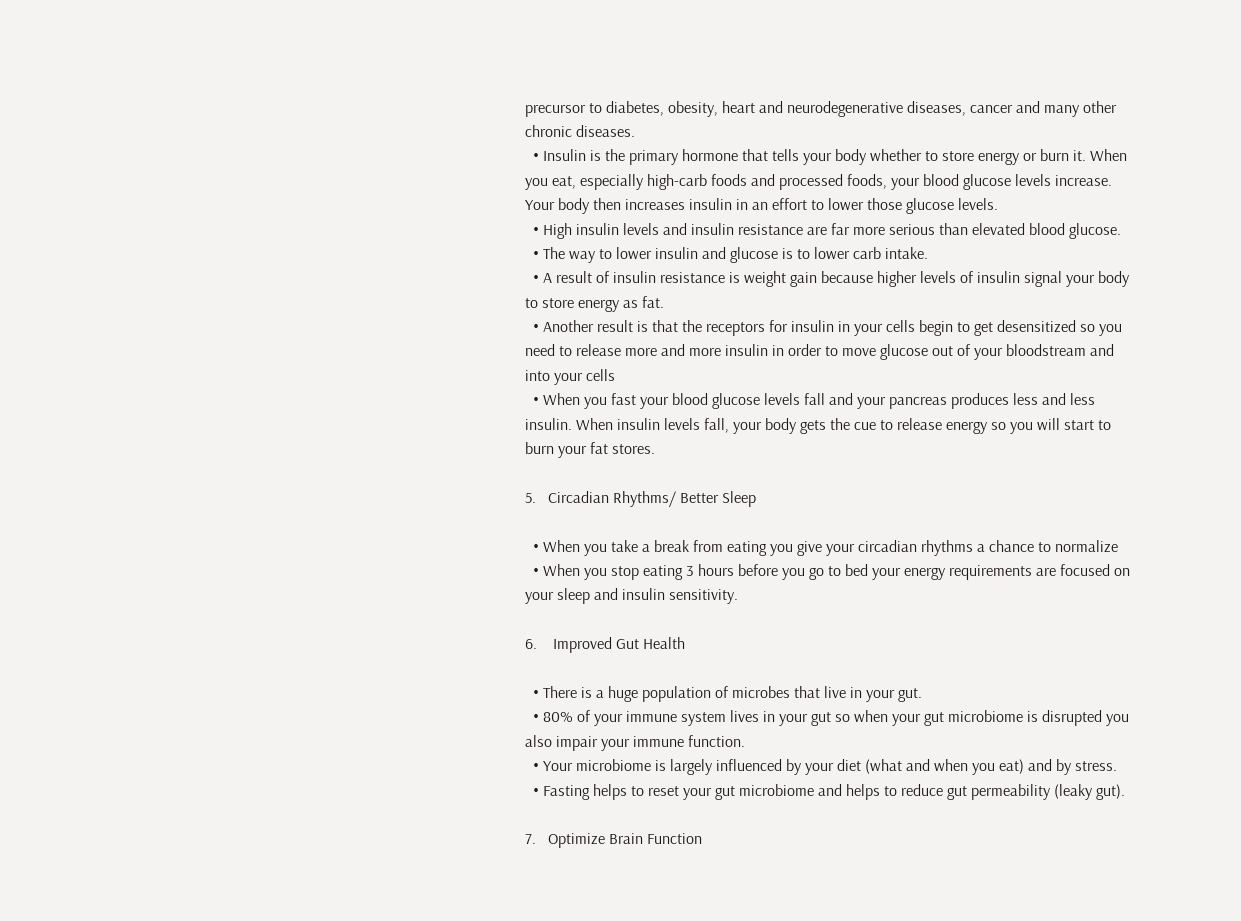precursor to diabetes, obesity, heart and neurodegenerative diseases, cancer and many other chronic diseases.
  • Insulin is the primary hormone that tells your body whether to store energy or burn it. When you eat, especially high-carb foods and processed foods, your blood glucose levels increase. Your body then increases insulin in an effort to lower those glucose levels.
  • High insulin levels and insulin resistance are far more serious than elevated blood glucose.
  • The way to lower insulin and glucose is to lower carb intake.
  • A result of insulin resistance is weight gain because higher levels of insulin signal your body to store energy as fat.
  • Another result is that the receptors for insulin in your cells begin to get desensitized so you need to release more and more insulin in order to move glucose out of your bloodstream and into your cells
  • When you fast your blood glucose levels fall and your pancreas produces less and less insulin. When insulin levels fall, your body gets the cue to release energy so you will start to burn your fat stores.

5.   Circadian Rhythms/ Better Sleep

  • When you take a break from eating you give your circadian rhythms a chance to normalize
  • When you stop eating 3 hours before you go to bed your energy requirements are focused on your sleep and insulin sensitivity.

6.    Improved Gut Health

  • There is a huge population of microbes that live in your gut.
  • 80% of your immune system lives in your gut so when your gut microbiome is disrupted you also impair your immune function.
  • Your microbiome is largely influenced by your diet (what and when you eat) and by stress.
  • Fasting helps to reset your gut microbiome and helps to reduce gut permeability (leaky gut).

7.   Optimize Brain Function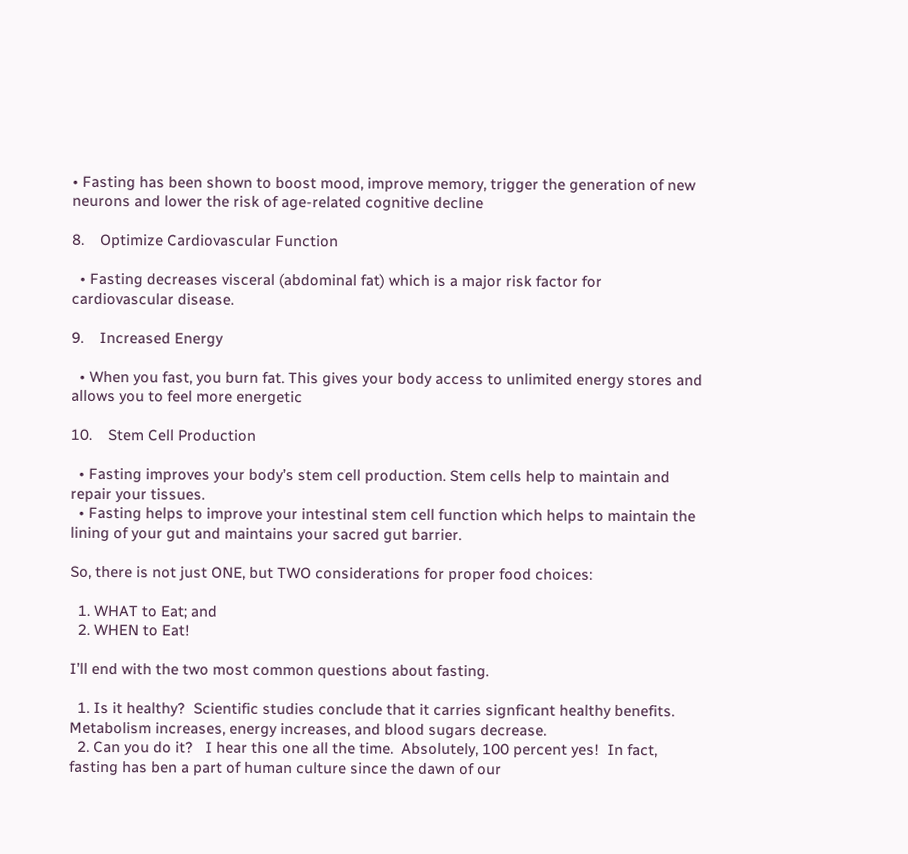• Fasting has been shown to boost mood, improve memory, trigger the generation of new neurons and lower the risk of age-related cognitive decline

8.    Optimize Cardiovascular Function

  • Fasting decreases visceral (abdominal fat) which is a major risk factor for cardiovascular disease.

9.    Increased Energy

  • When you fast, you burn fat. This gives your body access to unlimited energy stores and allows you to feel more energetic

10.    Stem Cell Production

  • Fasting improves your body’s stem cell production. Stem cells help to maintain and repair your tissues.
  • Fasting helps to improve your intestinal stem cell function which helps to maintain the lining of your gut and maintains your sacred gut barrier.

So, there is not just ONE, but TWO considerations for proper food choices:

  1. WHAT to Eat; and
  2. WHEN to Eat!

I’ll end with the two most common questions about fasting.

  1. Is it healthy?  Scientific studies conclude that it carries signficant healthy benefits.  Metabolism increases, energy increases, and blood sugars decrease.
  2. Can you do it?   I hear this one all the time.  Absolutely, 100 percent yes!  In fact, fasting has ben a part of human culture since the dawn of our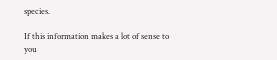species.

If this information makes a lot of sense to you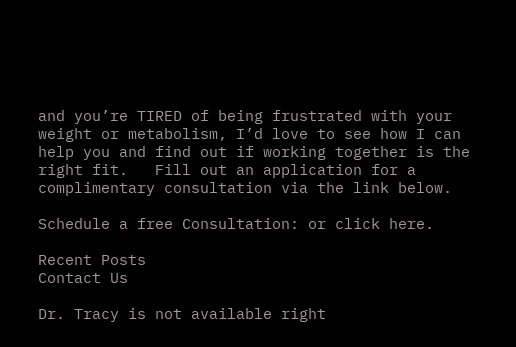and you’re TIRED of being frustrated with your weight or metabolism, I’d love to see how I can help you and find out if working together is the right fit.   Fill out an application for a complimentary consultation via the link below.

Schedule a free Consultation: or click here.

Recent Posts
Contact Us

Dr. Tracy is not available right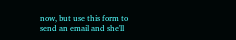now, but use this form to send an email and she'll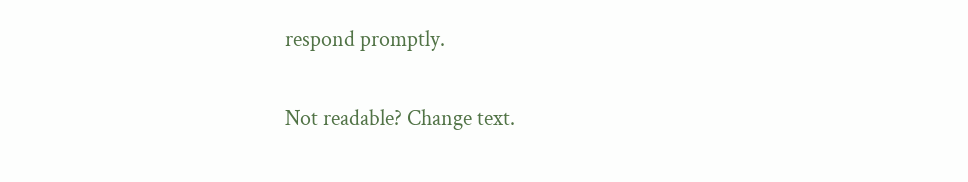respond promptly.

Not readable? Change text.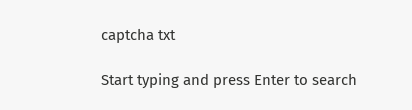captcha txt

Start typing and press Enter to search